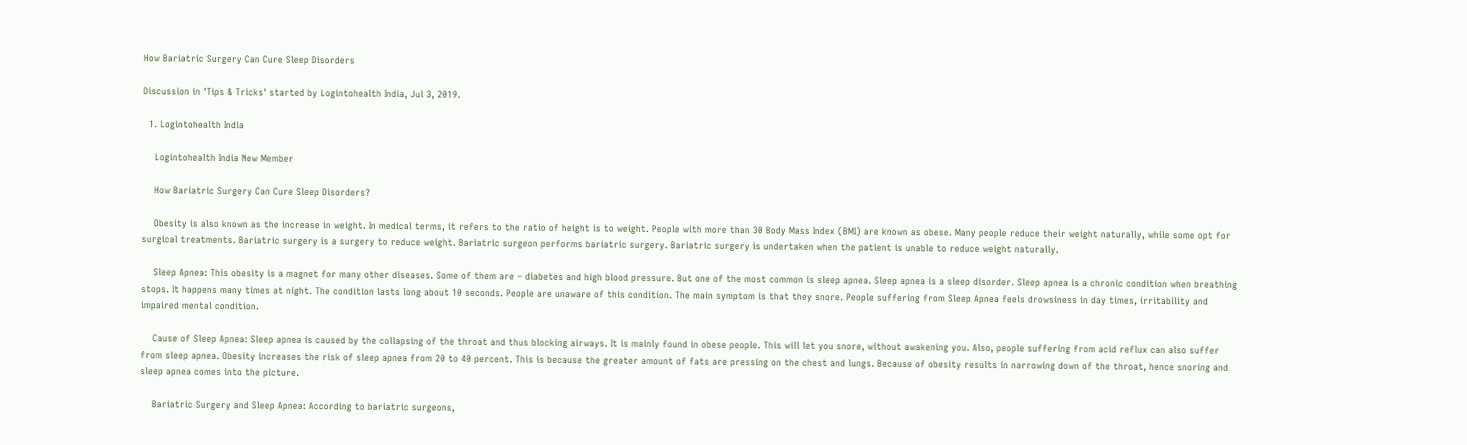How Bariatric Surgery Can Cure Sleep Disorders

Discussion in 'Tips & Tricks' started by Logintohealth India, Jul 3, 2019.

  1. Logintohealth India

    Logintohealth India New Member

    How Bariatric Surgery Can Cure Sleep Disorders?

    Obesity is also known as the increase in weight. In medical terms, it refers to the ratio of height is to weight. People with more than 30 Body Mass Index (BMI) are known as obese. Many people reduce their weight naturally, while some opt for surgical treatments. Bariatric surgery is a surgery to reduce weight. Bariatric surgeon performs bariatric surgery. Bariatric surgery is undertaken when the patient is unable to reduce weight naturally.

    Sleep Apnea: This obesity is a magnet for many other diseases. Some of them are – diabetes and high blood pressure. But one of the most common is sleep apnea. Sleep apnea is a sleep disorder. Sleep apnea is a chronic condition when breathing stops. It happens many times at night. The condition lasts long about 10 seconds. People are unaware of this condition. The main symptom is that they snore. People suffering from Sleep Apnea feels drowsiness in day times, irritability and impaired mental condition.

    Cause of Sleep Apnea: Sleep apnea is caused by the collapsing of the throat and thus blocking airways. It is mainly found in obese people. This will let you snore, without awakening you. Also, people suffering from acid reflux can also suffer from sleep apnea. Obesity increases the risk of sleep apnea from 20 to 40 percent. This is because the greater amount of fats are pressing on the chest and lungs. Because of obesity results in narrowing down of the throat, hence snoring and sleep apnea comes into the picture.

    Bariatric Surgery and Sleep Apnea: According to bariatric surgeons,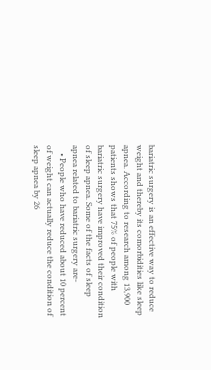bariatric surgery is an effective way to reduce weight and thereby its comorbidities like sleep apnea. According to research among 13,900 patients shows that 75% of people with bariatric surgery have improved their condition of sleep apnea. Some of the facts of sleep apnea related to bariatric surgery are-
    • People who have reduced about 10 percent of weight can actually reduce the condition of sleep apnea by 26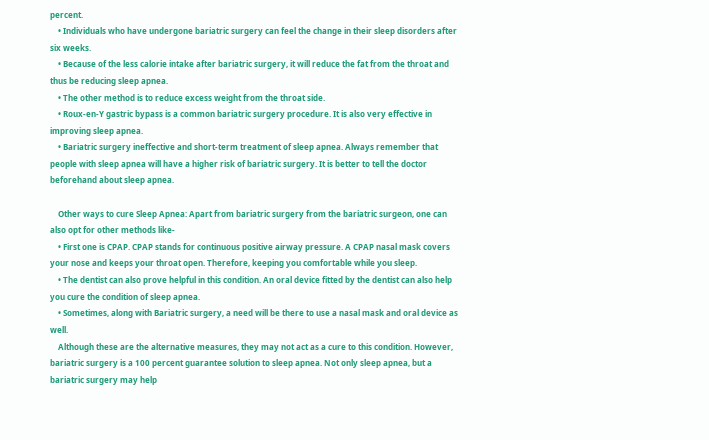percent.
    • Individuals who have undergone bariatric surgery can feel the change in their sleep disorders after six weeks.
    • Because of the less calorie intake after bariatric surgery, it will reduce the fat from the throat and thus be reducing sleep apnea.
    • The other method is to reduce excess weight from the throat side.
    • Roux-en-Y gastric bypass is a common bariatric surgery procedure. It is also very effective in improving sleep apnea.
    • Bariatric surgery ineffective and short-term treatment of sleep apnea. Always remember that people with sleep apnea will have a higher risk of bariatric surgery. It is better to tell the doctor beforehand about sleep apnea.

    Other ways to cure Sleep Apnea: Apart from bariatric surgery from the bariatric surgeon, one can also opt for other methods like-
    • First one is CPAP. CPAP stands for continuous positive airway pressure. A CPAP nasal mask covers your nose and keeps your throat open. Therefore, keeping you comfortable while you sleep.
    • The dentist can also prove helpful in this condition. An oral device fitted by the dentist can also help you cure the condition of sleep apnea.
    • Sometimes, along with Bariatric surgery, a need will be there to use a nasal mask and oral device as well.
    Although these are the alternative measures, they may not act as a cure to this condition. However, bariatric surgery is a 100 percent guarantee solution to sleep apnea. Not only sleep apnea, but a bariatric surgery may help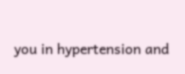you in hypertension and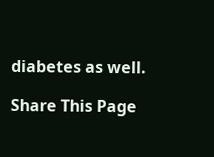diabetes as well.

Share This Page